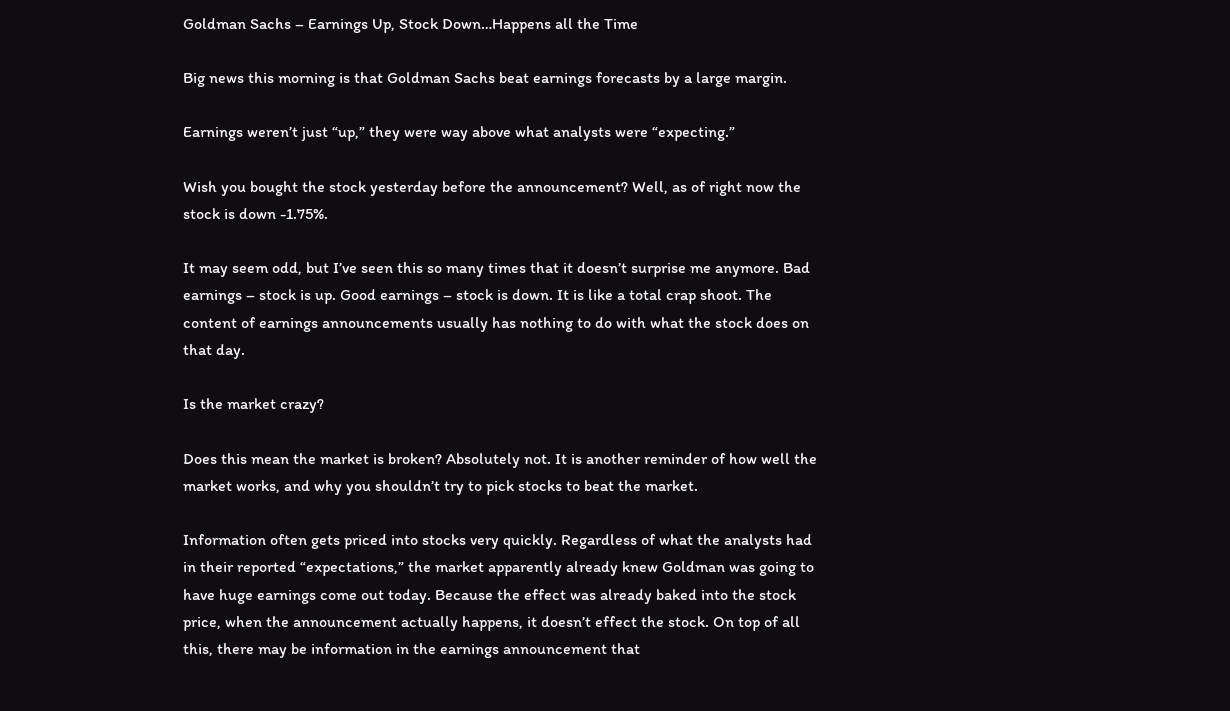Goldman Sachs – Earnings Up, Stock Down…Happens all the Time

Big news this morning is that Goldman Sachs beat earnings forecasts by a large margin.

Earnings weren’t just “up,” they were way above what analysts were “expecting.”

Wish you bought the stock yesterday before the announcement? Well, as of right now the stock is down -1.75%.

It may seem odd, but I’ve seen this so many times that it doesn’t surprise me anymore. Bad earnings – stock is up. Good earnings – stock is down. It is like a total crap shoot. The content of earnings announcements usually has nothing to do with what the stock does on that day.

Is the market crazy?

Does this mean the market is broken? Absolutely not. It is another reminder of how well the market works, and why you shouldn’t try to pick stocks to beat the market.

Information often gets priced into stocks very quickly. Regardless of what the analysts had in their reported “expectations,” the market apparently already knew Goldman was going to have huge earnings come out today. Because the effect was already baked into the stock price, when the announcement actually happens, it doesn’t effect the stock. On top of all this, there may be information in the earnings announcement that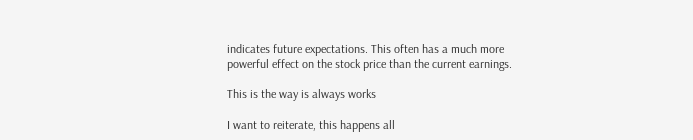indicates future expectations. This often has a much more powerful effect on the stock price than the current earnings.

This is the way is always works

I want to reiterate, this happens all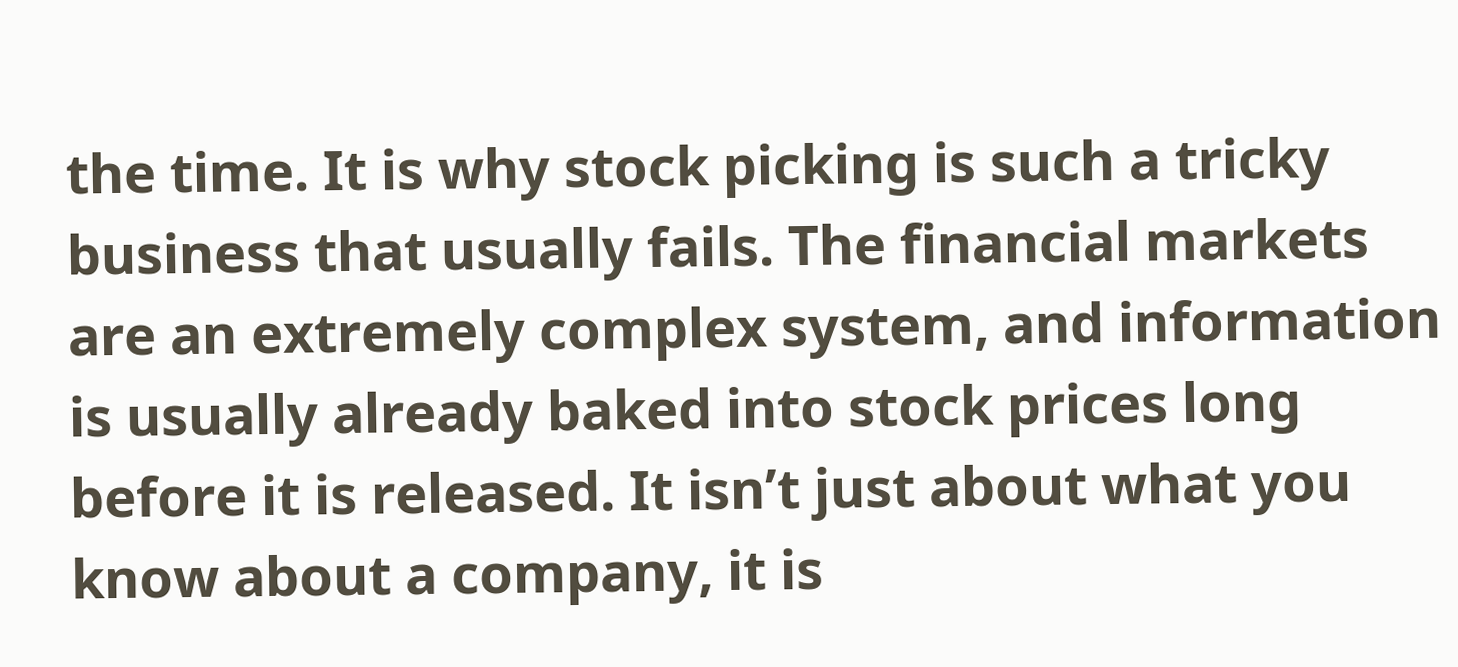the time. It is why stock picking is such a tricky business that usually fails. The financial markets are an extremely complex system, and information is usually already baked into stock prices long before it is released. It isn’t just about what you know about a company, it is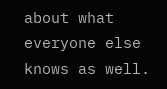about what everyone else knows as well.